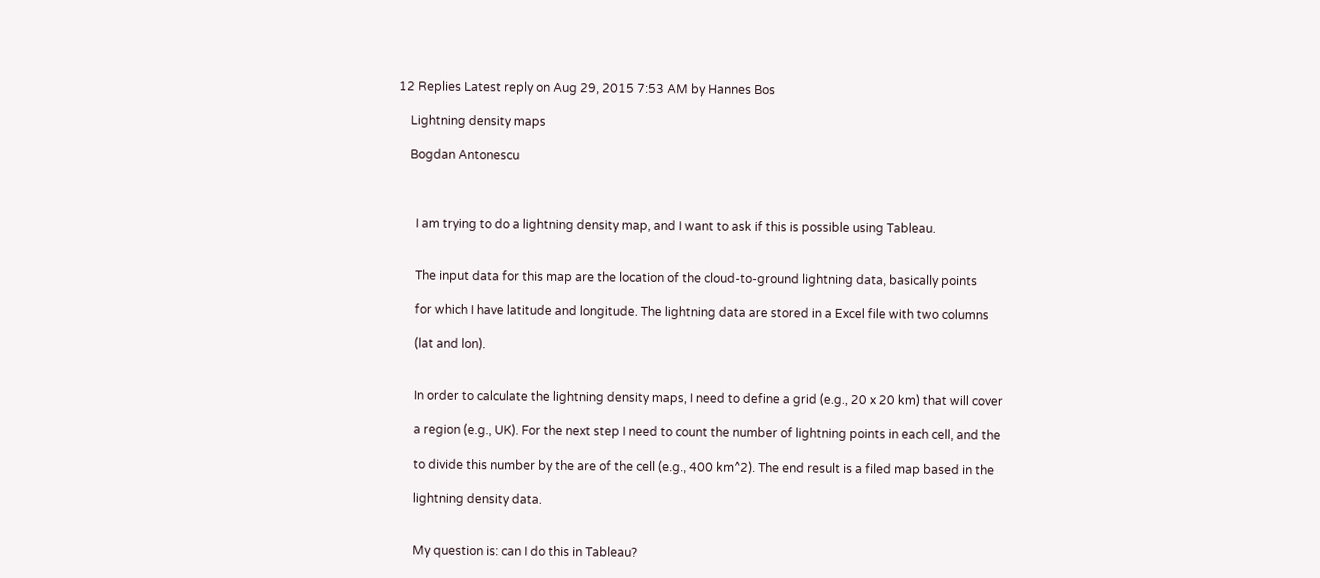12 Replies Latest reply on Aug 29, 2015 7:53 AM by Hannes Bos

    Lightning density maps

    Bogdan Antonescu



      I am trying to do a lightning density map, and I want to ask if this is possible using Tableau.


      The input data for this map are the location of the cloud-to-ground lightning data, basically points

      for which I have latitude and longitude. The lightning data are stored in a Excel file with two columns

      (lat and lon).


      In order to calculate the lightning density maps, I need to define a grid (e.g., 20 x 20 km) that will cover

      a region (e.g., UK). For the next step I need to count the number of lightning points in each cell, and the

      to divide this number by the are of the cell (e.g., 400 km^2). The end result is a filed map based in the

      lightning density data.


      My question is: can I do this in Tableau?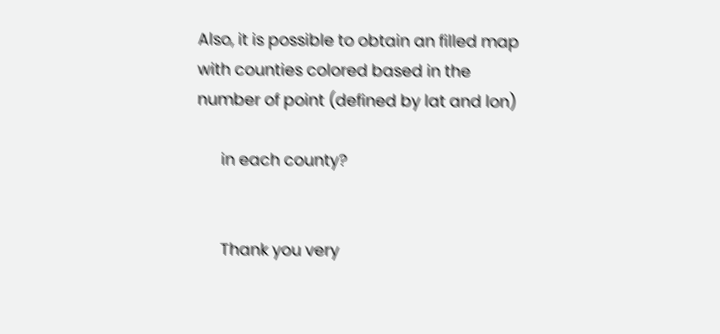Also, it is possible to obtain an filled map with counties colored based in the number of point (defined by lat and lon)

      in each county?


      Thank you very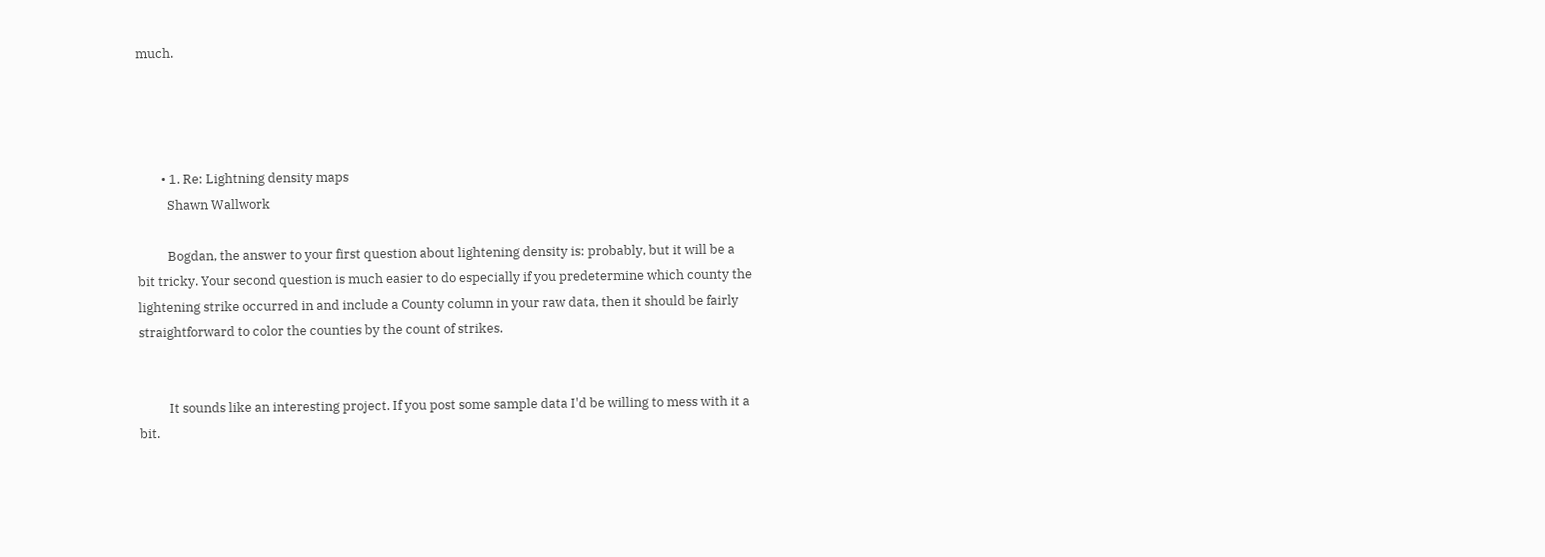much.




        • 1. Re: Lightning density maps
          Shawn Wallwork

          Bogdan, the answer to your first question about lightening density is: probably, but it will be a bit tricky. Your second question is much easier to do especially if you predetermine which county the lightening strike occurred in and include a County column in your raw data, then it should be fairly straightforward to color the counties by the count of strikes.


          It sounds like an interesting project. If you post some sample data I'd be willing to mess with it a bit.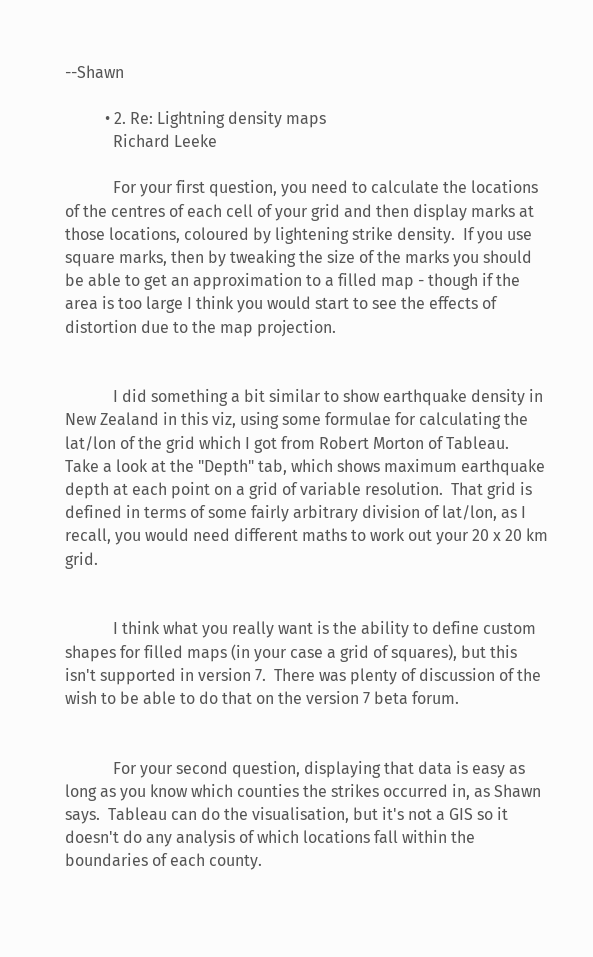--Shawn

          • 2. Re: Lightning density maps
            Richard Leeke

            For your first question, you need to calculate the locations of the centres of each cell of your grid and then display marks at those locations, coloured by lightening strike density.  If you use square marks, then by tweaking the size of the marks you should be able to get an approximation to a filled map - though if the area is too large I think you would start to see the effects of distortion due to the map projection.


            I did something a bit similar to show earthquake density in New Zealand in this viz, using some formulae for calculating the lat/lon of the grid which I got from Robert Morton of Tableau.  Take a look at the "Depth" tab, which shows maximum earthquake depth at each point on a grid of variable resolution.  That grid is defined in terms of some fairly arbitrary division of lat/lon, as I recall, you would need different maths to work out your 20 x 20 km grid.


            I think what you really want is the ability to define custom shapes for filled maps (in your case a grid of squares), but this isn't supported in version 7.  There was plenty of discussion of the wish to be able to do that on the version 7 beta forum.


            For your second question, displaying that data is easy as long as you know which counties the strikes occurred in, as Shawn says.  Tableau can do the visualisation, but it's not a GIS so it doesn't do any analysis of which locations fall within the boundaries of each county.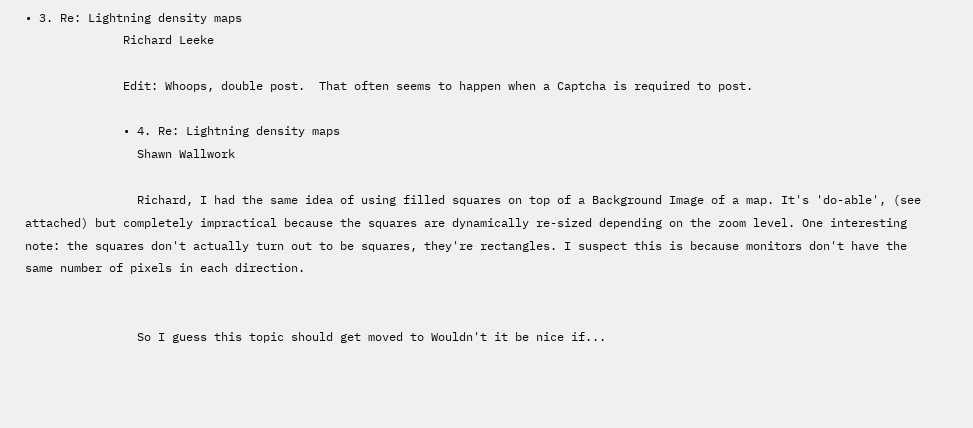• 3. Re: Lightning density maps
              Richard Leeke

              Edit: Whoops, double post.  That often seems to happen when a Captcha is required to post.

              • 4. Re: Lightning density maps
                Shawn Wallwork

                Richard, I had the same idea of using filled squares on top of a Background Image of a map. It's 'do-able', (see attached) but completely impractical because the squares are dynamically re-sized depending on the zoom level. One interesting note: the squares don't actually turn out to be squares, they're rectangles. I suspect this is because monitors don't have the same number of pixels in each direction.


                So I guess this topic should get moved to Wouldn't it be nice if...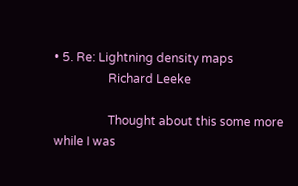• 5. Re: Lightning density maps
                  Richard Leeke

                  Thought about this some more while I was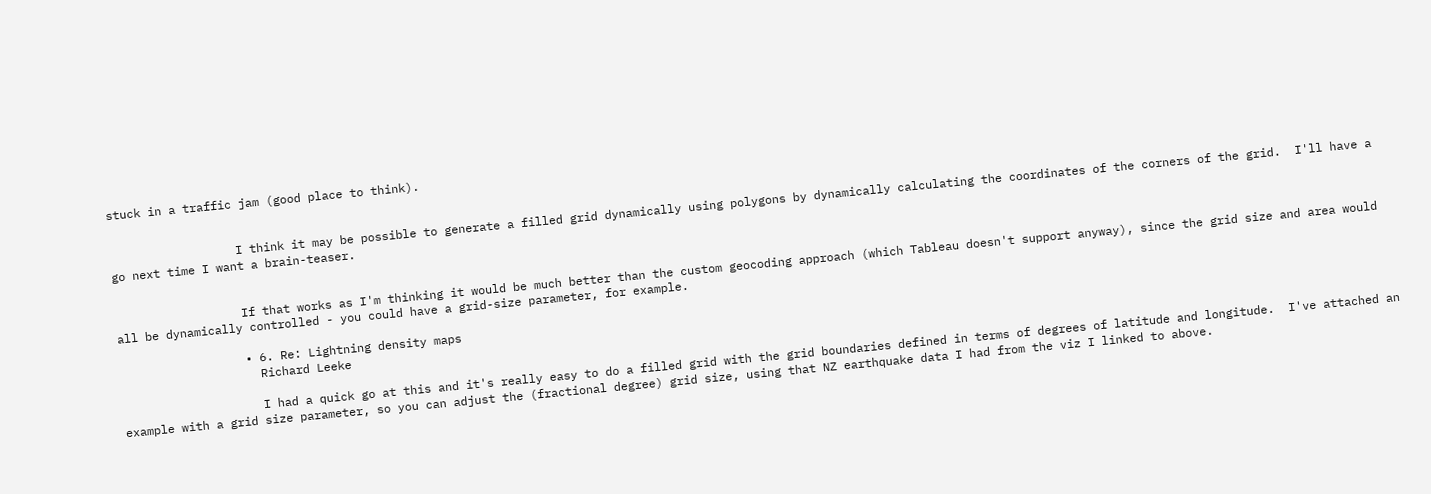stuck in a traffic jam (good place to think).


                  I think it may be possible to generate a filled grid dynamically using polygons by dynamically calculating the coordinates of the corners of the grid.  I'll have a go next time I want a brain-teaser.


                  If that works as I'm thinking it would be much better than the custom geocoding approach (which Tableau doesn't support anyway), since the grid size and area would all be dynamically controlled - you could have a grid-size parameter, for example.

                  • 6. Re: Lightning density maps
                    Richard Leeke

                    I had a quick go at this and it's really easy to do a filled grid with the grid boundaries defined in terms of degrees of latitude and longitude.  I've attached an example with a grid size parameter, so you can adjust the (fractional degree) grid size, using that NZ earthquake data I had from the viz I linked to above.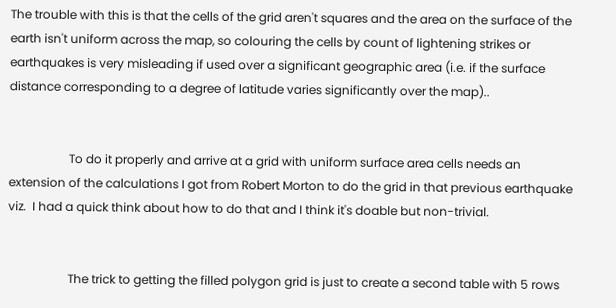The trouble with this is that the cells of the grid aren't squares and the area on the surface of the earth isn't uniform across the map, so colouring the cells by count of lightening strikes or earthquakes is very misleading if used over a significant geographic area (i.e. if the surface distance corresponding to a degree of latitude varies significantly over the map)..


                    To do it properly and arrive at a grid with uniform surface area cells needs an extension of the calculations I got from Robert Morton to do the grid in that previous earthquake viz.  I had a quick think about how to do that and I think it's doable but non-trivial.


                    The trick to getting the filled polygon grid is just to create a second table with 5 rows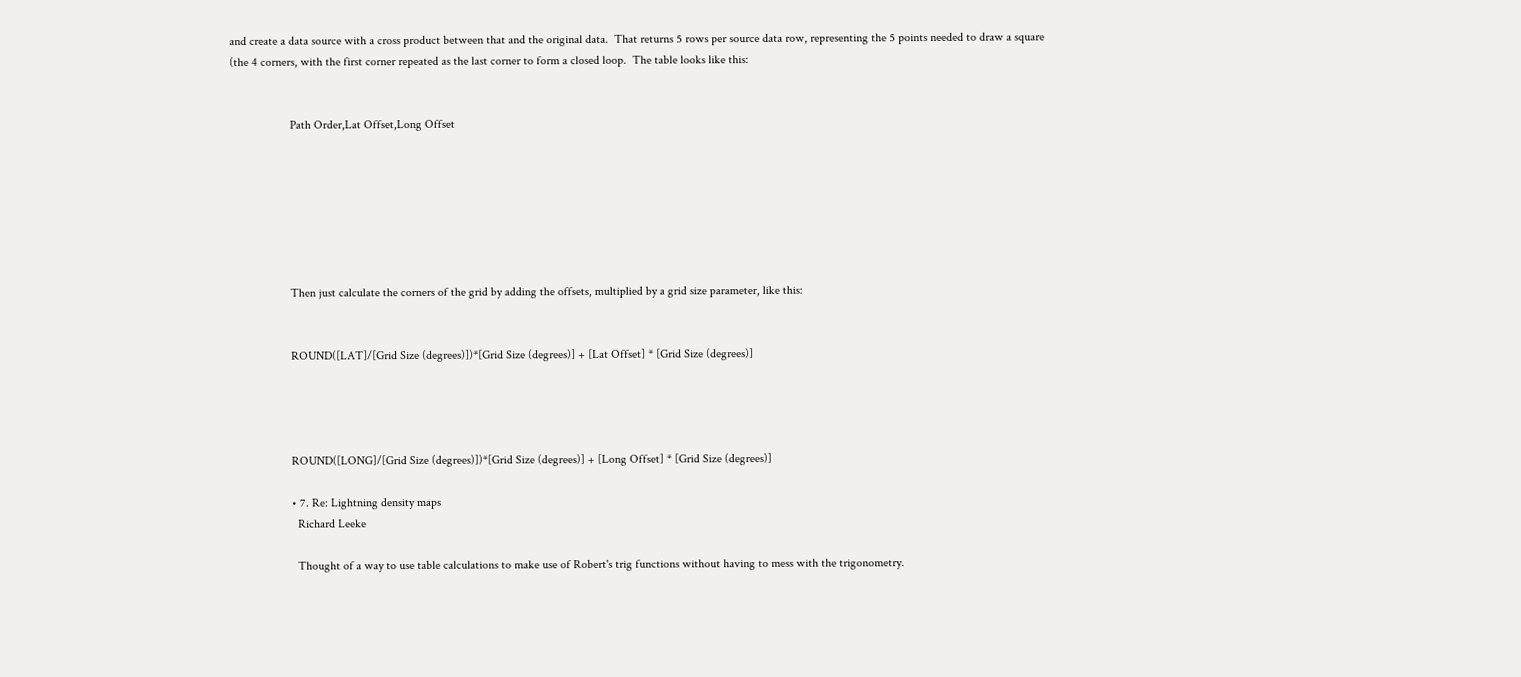and create a data source with a cross product between that and the original data.  That returns 5 rows per source data row, representing the 5 points needed to draw a square (the 4 corners, with the first corner repeated as the last corner to form a closed loop.  The table looks like this:


                    Path Order,Lat Offset,Long Offset







                    Then just calculate the corners of the grid by adding the offsets, multiplied by a grid size parameter, like this:


                    ROUND([LAT]/[Grid Size (degrees)])*[Grid Size (degrees)] + [Lat Offset] * [Grid Size (degrees)]




                    ROUND([LONG]/[Grid Size (degrees)])*[Grid Size (degrees)] + [Long Offset] * [Grid Size (degrees)]

                    • 7. Re: Lightning density maps
                      Richard Leeke

                      Thought of a way to use table calculations to make use of Robert's trig functions without having to mess with the trigonometry.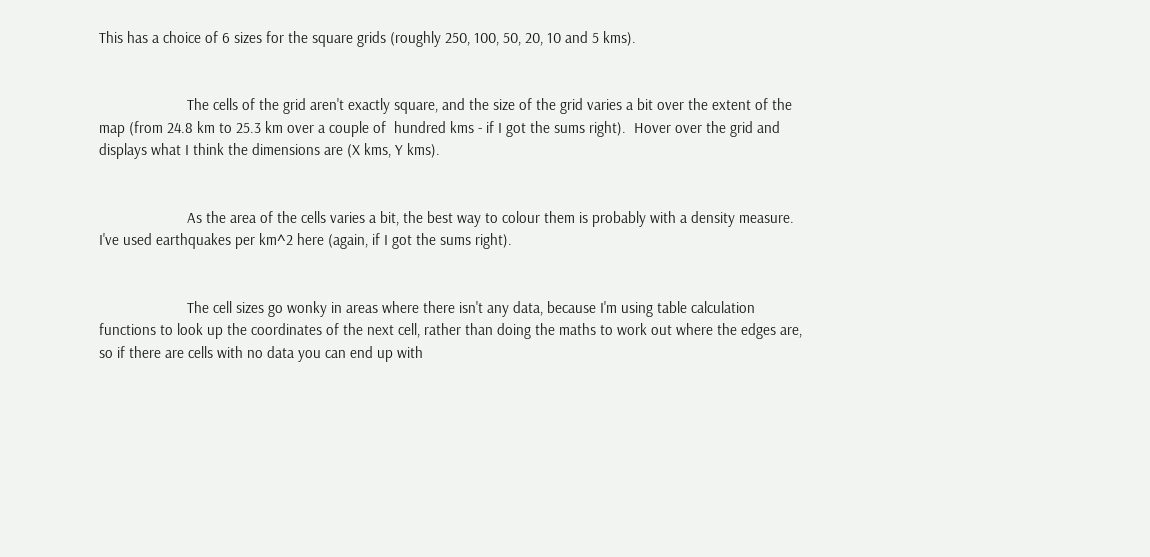This has a choice of 6 sizes for the square grids (roughly 250, 100, 50, 20, 10 and 5 kms).


                      The cells of the grid aren't exactly square, and the size of the grid varies a bit over the extent of the map (from 24.8 km to 25.3 km over a couple of  hundred kms - if I got the sums right).  Hover over the grid and displays what I think the dimensions are (X kms, Y kms).


                      As the area of the cells varies a bit, the best way to colour them is probably with a density measure.  I've used earthquakes per km^2 here (again, if I got the sums right).


                      The cell sizes go wonky in areas where there isn't any data, because I'm using table calculation functions to look up the coordinates of the next cell, rather than doing the maths to work out where the edges are, so if there are cells with no data you can end up with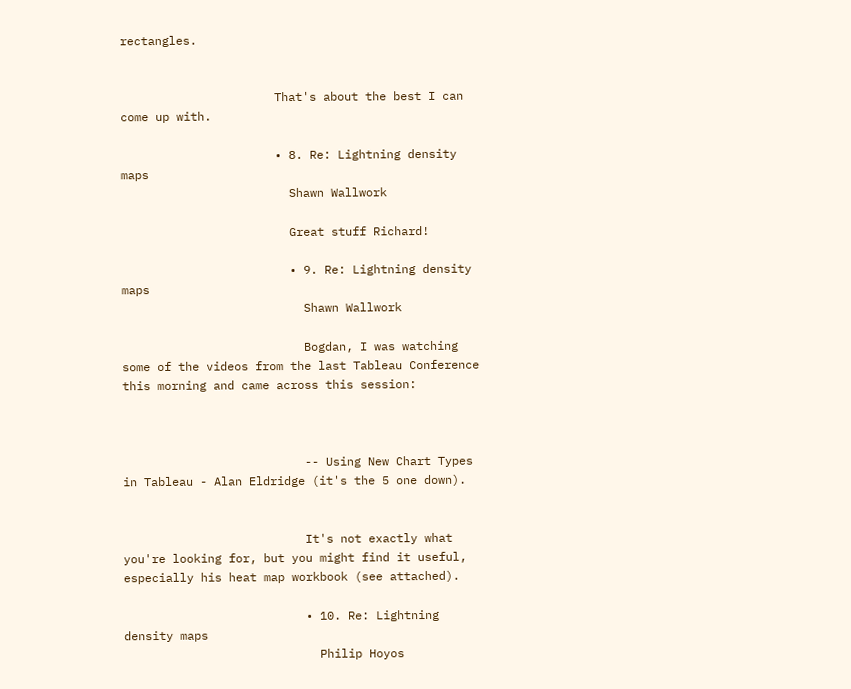rectangles.


                      That's about the best I can come up with.

                      • 8. Re: Lightning density maps
                        Shawn Wallwork

                        Great stuff Richard!

                        • 9. Re: Lightning density maps
                          Shawn Wallwork

                          Bogdan, I was watching some of the videos from the last Tableau Conference this morning and came across this session:



                          -- Using New Chart Types in Tableau - Alan Eldridge (it's the 5 one down).


                          It's not exactly what you're looking for, but you might find it useful, especially his heat map workbook (see attached).

                          • 10. Re: Lightning density maps
                            Philip Hoyos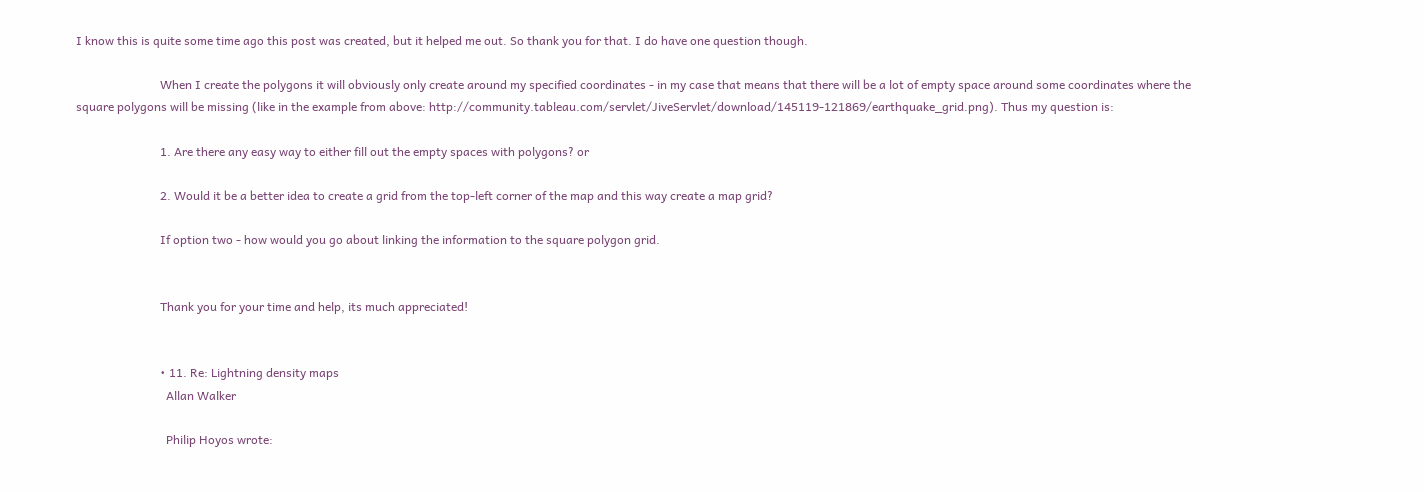I know this is quite some time ago this post was created, but it helped me out. So thank you for that. I do have one question though.

                            When I create the polygons it will obviously only create around my specified coordinates - in my case that means that there will be a lot of empty space around some coordinates where the square polygons will be missing (like in the example from above: http://community.tableau.com/servlet/JiveServlet/download/145119-121869/earthquake_grid.png). Thus my question is:

                            1. Are there any easy way to either fill out the empty spaces with polygons? or

                            2. Would it be a better idea to create a grid from the top-left corner of the map and this way create a map grid?

                            If option two - how would you go about linking the information to the square polygon grid.


                            Thank you for your time and help, its much appreciated!


                            • 11. Re: Lightning density maps
                              Allan Walker

                              Philip Hoyos wrote: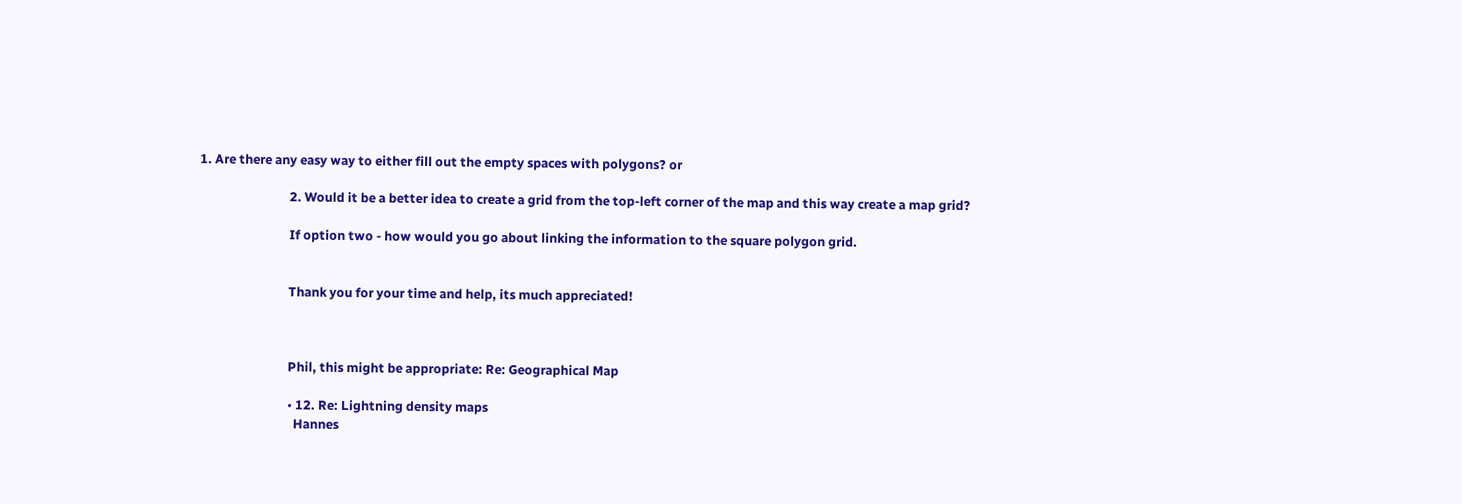1. Are there any easy way to either fill out the empty spaces with polygons? or

                              2. Would it be a better idea to create a grid from the top-left corner of the map and this way create a map grid?

                              If option two - how would you go about linking the information to the square polygon grid.


                              Thank you for your time and help, its much appreciated!



                              Phil, this might be appropriate: Re: Geographical Map

                              • 12. Re: Lightning density maps
                                Hannes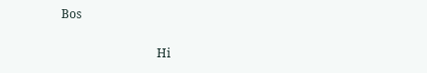Bos

                                Hi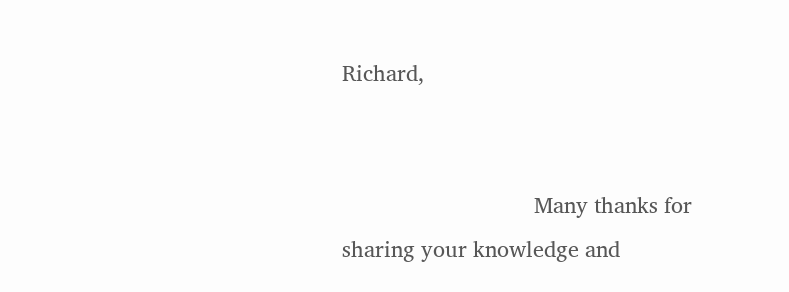Richard,


                                Many thanks for sharing your knowledge and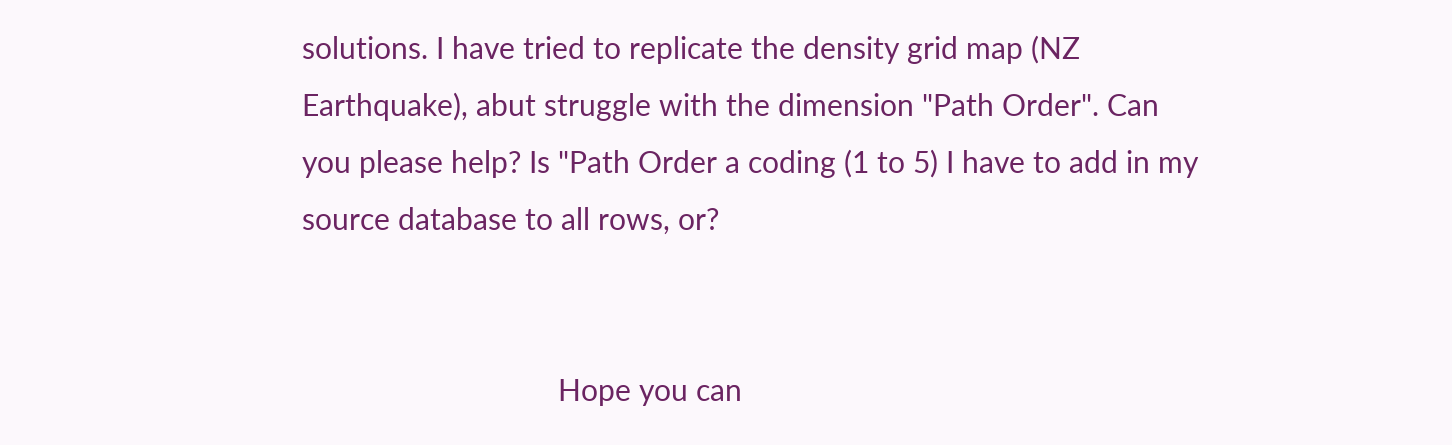solutions. I have tried to replicate the density grid map (NZ Earthquake), abut struggle with the dimension "Path Order". Can you please help? Is "Path Order a coding (1 to 5) I have to add in my source database to all rows, or?


                                Hope you can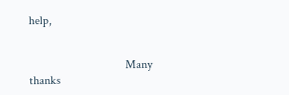help,


                                Many thanks